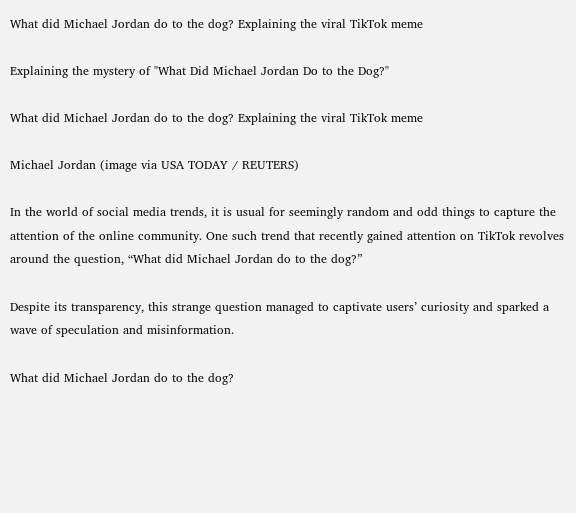What did Michael Jordan do to the dog? Explaining the viral TikTok meme

Explaining the mystery of "What Did Michael Jordan Do to the Dog?"

What did Michael Jordan do to the dog? Explaining the viral TikTok meme

Michael Jordan (image via USA TODAY / REUTERS)

In the world of social media trends, it is usual for seemingly random and odd things to capture the attention of the online community. One such trend that recently gained attention on TikTok revolves around the question, “What did Michael Jordan do to the dog?”

Despite its transparency, this strange question managed to captivate users’ curiosity and sparked a wave of speculation and misinformation.

What did Michael Jordan do to the dog?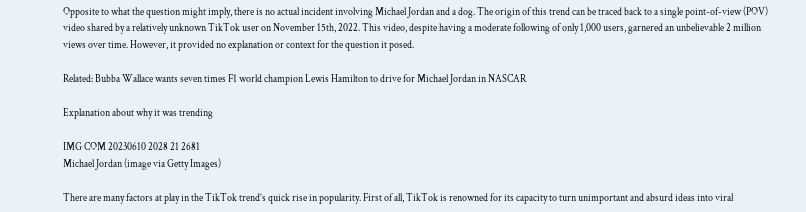Opposite to what the question might imply, there is no actual incident involving Michael Jordan and a dog. The origin of this trend can be traced back to a single point-of-view (POV) video shared by a relatively unknown TikTok user on November 15th, 2022. This video, despite having a moderate following of only 1,000 users, garnered an unbelievable 2 million views over time. However, it provided no explanation or context for the question it posed.

Related: Bubba Wallace wants seven times F1 world champion Lewis Hamilton to drive for Michael Jordan in NASCAR

Explanation about why it was trending

IMG COM 20230610 2028 21 2681
Michael Jordan (image via Getty Images)

There are many factors at play in the TikTok trend’s quick rise in popularity. First of all, TikTok is renowned for its capacity to turn unimportant and absurd ideas into viral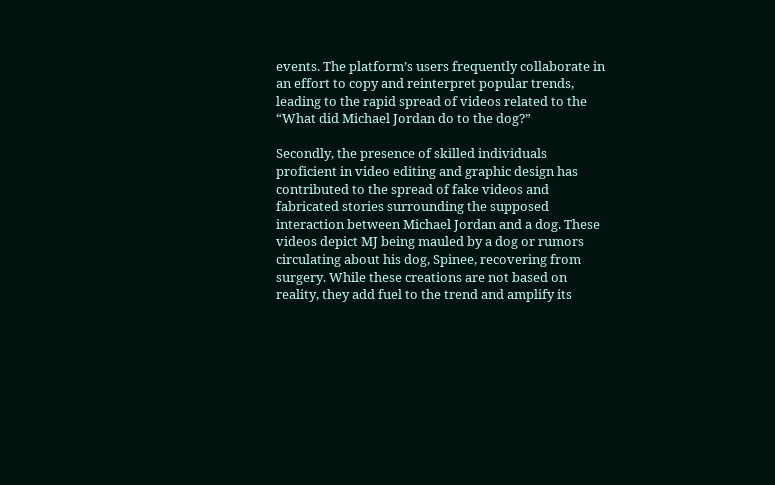events. The platform’s users frequently collaborate in an effort to copy and reinterpret popular trends, leading to the rapid spread of videos related to the “What did Michael Jordan do to the dog?”

Secondly, the presence of skilled individuals proficient in video editing and graphic design has contributed to the spread of fake videos and fabricated stories surrounding the supposed interaction between Michael Jordan and a dog. These videos depict MJ being mauled by a dog or rumors circulating about his dog, Spinee, recovering from surgery. While these creations are not based on reality, they add fuel to the trend and amplify its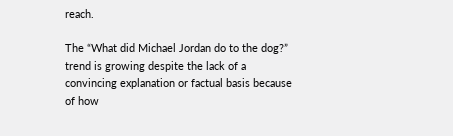reach.

The “What did Michael Jordan do to the dog?” trend is growing despite the lack of a convincing explanation or factual basis because of how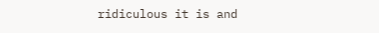ridiculous it is and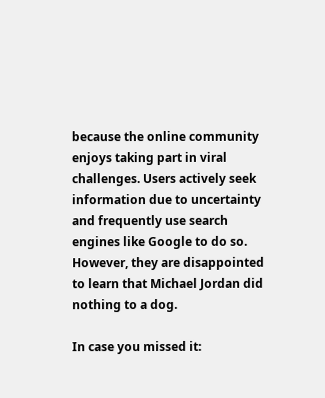because the online community enjoys taking part in viral challenges. Users actively seek information due to uncertainty and frequently use search engines like Google to do so. However, they are disappointed to learn that Michael Jordan did nothing to a dog.

In case you missed it: